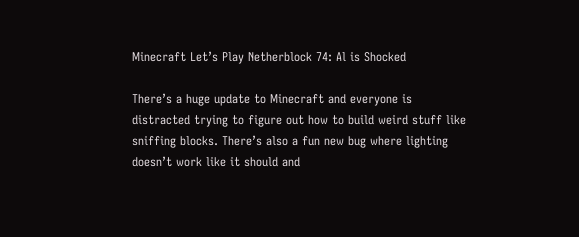Minecraft Let’s Play Netherblock 74: Al is Shocked

There’s a huge update to Minecraft and everyone is distracted trying to figure out how to build weird stuff like sniffing blocks. There’s also a fun new bug where lighting doesn’t work like it should and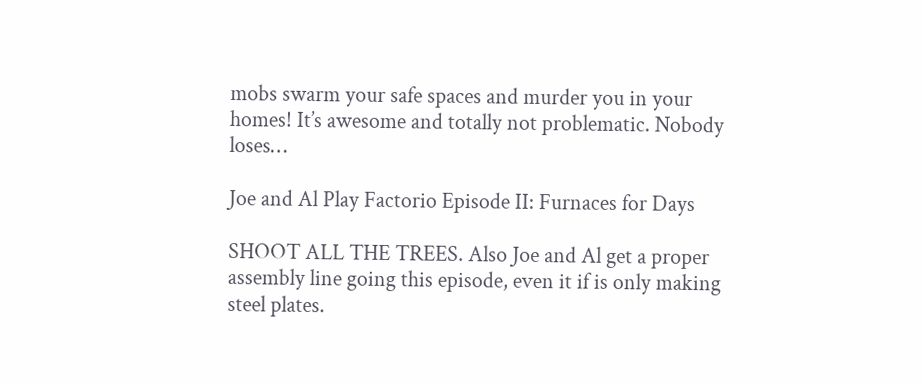mobs swarm your safe spaces and murder you in your homes! It’s awesome and totally not problematic. Nobody loses…

Joe and Al Play Factorio Episode II: Furnaces for Days

SHOOT ALL THE TREES. Also Joe and Al get a proper assembly line going this episode, even it if is only making steel plates.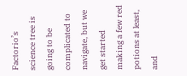Factorio’s science tree is going to be complicated to navigate, but we get started making a few red potions at least, and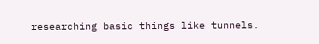researching basic things like tunnels.